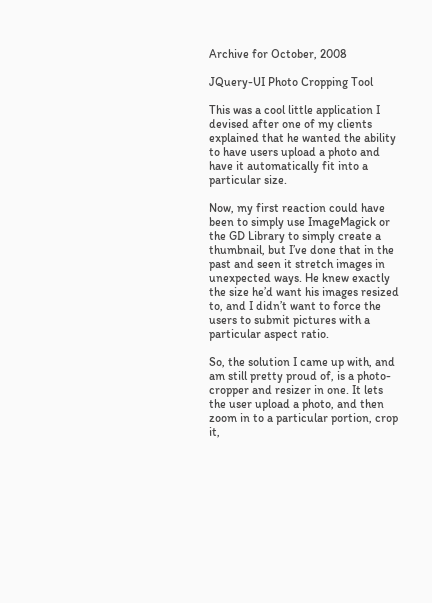Archive for October, 2008

JQuery-UI Photo Cropping Tool

This was a cool little application I devised after one of my clients explained that he wanted the ability to have users upload a photo and have it automatically fit into a particular size.

Now, my first reaction could have been to simply use ImageMagick or the GD Library to simply create a thumbnail, but I’ve done that in the past and seen it stretch images in unexpected ways. He knew exactly the size he’d want his images resized to, and I didn’t want to force the users to submit pictures with a particular aspect ratio.

So, the solution I came up with, and am still pretty proud of, is a photo-cropper and resizer in one. It lets the user upload a photo, and then zoom in to a particular portion, crop it,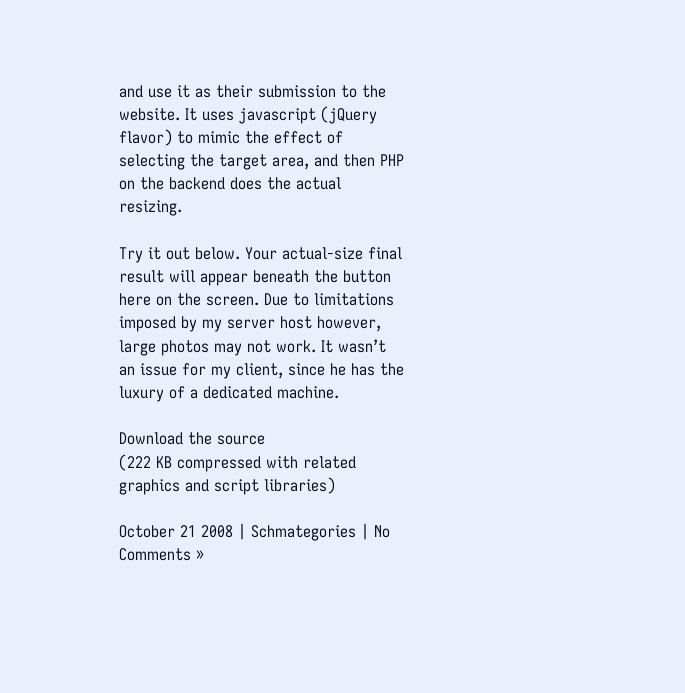and use it as their submission to the website. It uses javascript (jQuery flavor) to mimic the effect of selecting the target area, and then PHP on the backend does the actual resizing.

Try it out below. Your actual-size final result will appear beneath the button here on the screen. Due to limitations imposed by my server host however, large photos may not work. It wasn’t an issue for my client, since he has the luxury of a dedicated machine.

Download the source
(222 KB compressed with related graphics and script libraries)

October 21 2008 | Schmategories | No Comments »